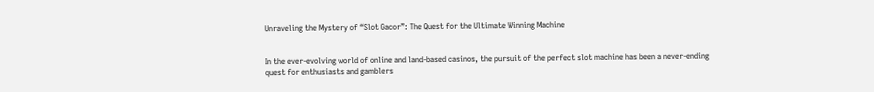Unraveling the Mystery of “Slot Gacor”: The Quest for the Ultimate Winning Machine


In the ever-evolving world of online and land-based casinos, the pursuit of the perfect slot machine has been a never-ending quest for enthusiasts and gamblers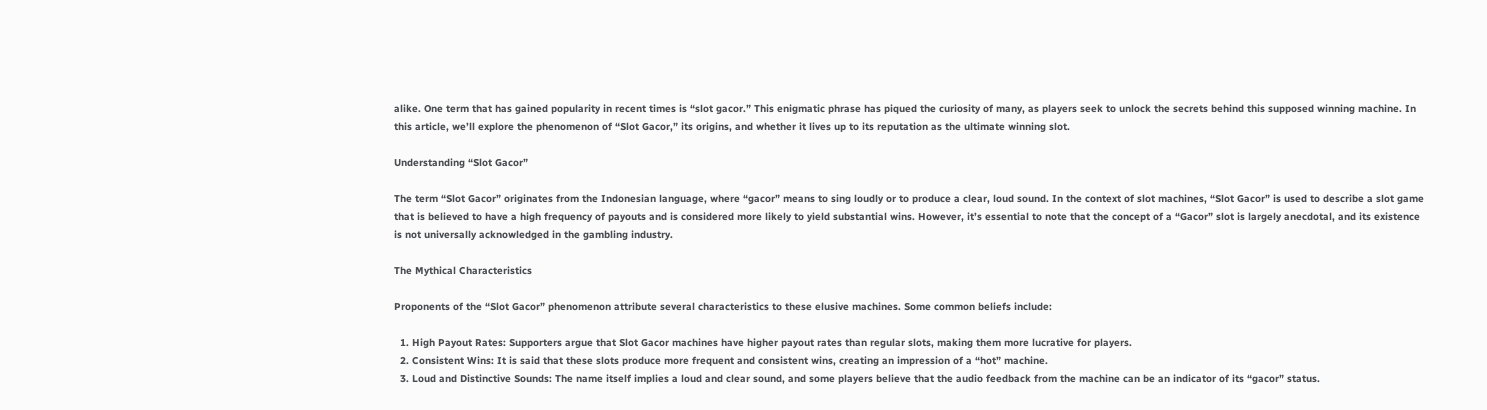alike. One term that has gained popularity in recent times is “slot gacor.” This enigmatic phrase has piqued the curiosity of many, as players seek to unlock the secrets behind this supposed winning machine. In this article, we’ll explore the phenomenon of “Slot Gacor,” its origins, and whether it lives up to its reputation as the ultimate winning slot.

Understanding “Slot Gacor”

The term “Slot Gacor” originates from the Indonesian language, where “gacor” means to sing loudly or to produce a clear, loud sound. In the context of slot machines, “Slot Gacor” is used to describe a slot game that is believed to have a high frequency of payouts and is considered more likely to yield substantial wins. However, it’s essential to note that the concept of a “Gacor” slot is largely anecdotal, and its existence is not universally acknowledged in the gambling industry.

The Mythical Characteristics

Proponents of the “Slot Gacor” phenomenon attribute several characteristics to these elusive machines. Some common beliefs include:

  1. High Payout Rates: Supporters argue that Slot Gacor machines have higher payout rates than regular slots, making them more lucrative for players.
  2. Consistent Wins: It is said that these slots produce more frequent and consistent wins, creating an impression of a “hot” machine.
  3. Loud and Distinctive Sounds: The name itself implies a loud and clear sound, and some players believe that the audio feedback from the machine can be an indicator of its “gacor” status.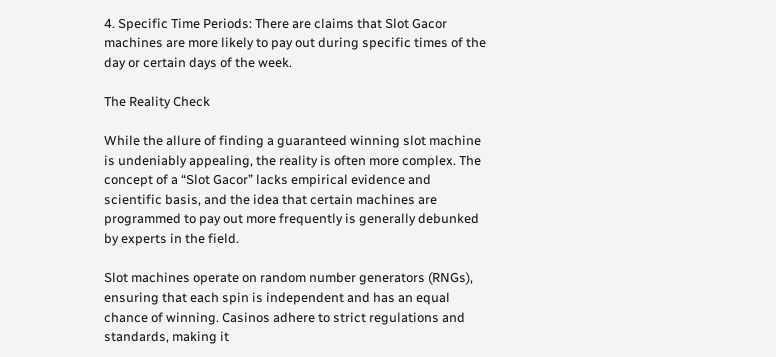4. Specific Time Periods: There are claims that Slot Gacor machines are more likely to pay out during specific times of the day or certain days of the week.

The Reality Check

While the allure of finding a guaranteed winning slot machine is undeniably appealing, the reality is often more complex. The concept of a “Slot Gacor” lacks empirical evidence and scientific basis, and the idea that certain machines are programmed to pay out more frequently is generally debunked by experts in the field.

Slot machines operate on random number generators (RNGs), ensuring that each spin is independent and has an equal chance of winning. Casinos adhere to strict regulations and standards, making it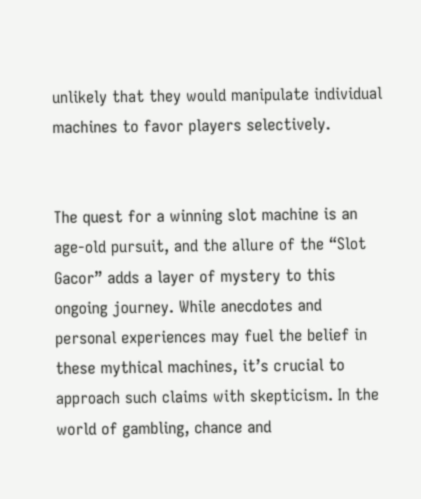unlikely that they would manipulate individual machines to favor players selectively.


The quest for a winning slot machine is an age-old pursuit, and the allure of the “Slot Gacor” adds a layer of mystery to this ongoing journey. While anecdotes and personal experiences may fuel the belief in these mythical machines, it’s crucial to approach such claims with skepticism. In the world of gambling, chance and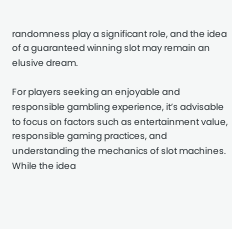randomness play a significant role, and the idea of a guaranteed winning slot may remain an elusive dream.

For players seeking an enjoyable and responsible gambling experience, it’s advisable to focus on factors such as entertainment value, responsible gaming practices, and understanding the mechanics of slot machines. While the idea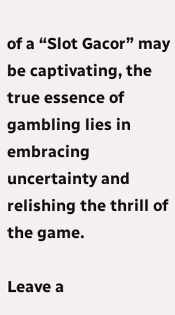of a “Slot Gacor” may be captivating, the true essence of gambling lies in embracing uncertainty and relishing the thrill of the game.

Leave a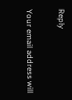Reply

Your email address will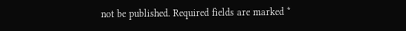not be published. Required fields are marked *